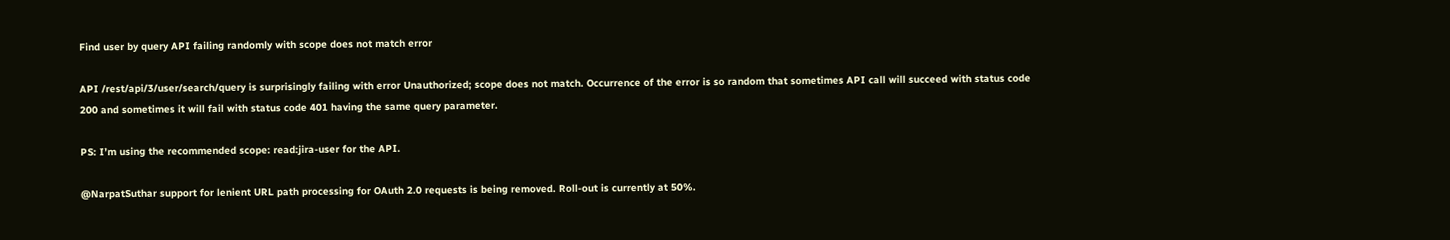Find user by query API failing randomly with scope does not match error

API /rest/api/3/user/search/query is surprisingly failing with error Unauthorized; scope does not match. Occurrence of the error is so random that sometimes API call will succeed with status code 200 and sometimes it will fail with status code 401 having the same query parameter.

PS: I’m using the recommended scope: read:jira-user for the API.

@NarpatSuthar support for lenient URL path processing for OAuth 2.0 requests is being removed. Roll-out is currently at 50%.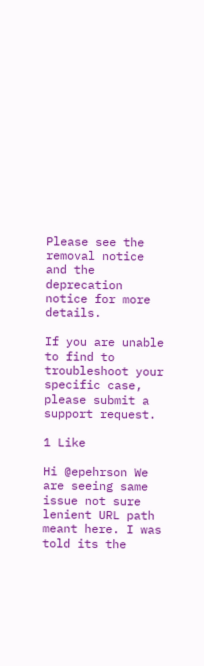Please see the removal notice and the deprecation notice for more details.

If you are unable to find to troubleshoot your specific case, please submit a support request.

1 Like

Hi @epehrson We are seeing same issue not sure lenient URL path meant here. I was told its the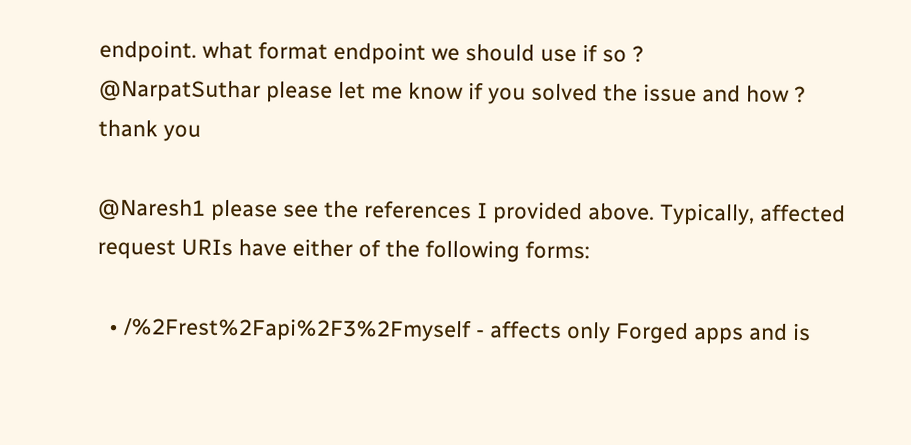endpoint. what format endpoint we should use if so ?
@NarpatSuthar please let me know if you solved the issue and how ?
thank you

@Naresh1 please see the references I provided above. Typically, affected request URIs have either of the following forms:

  • /%2Frest%2Fapi%2F3%2Fmyself - affects only Forged apps and is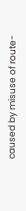caused by misuse of route-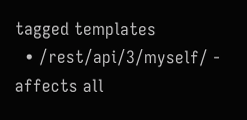tagged templates
  • /rest/api/3/myself/ - affects all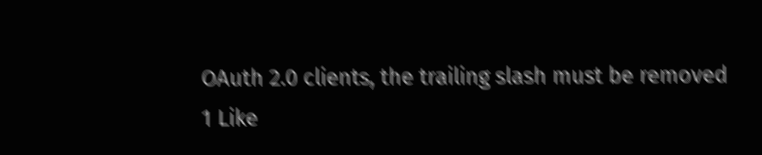OAuth 2.0 clients, the trailing slash must be removed
1 Like